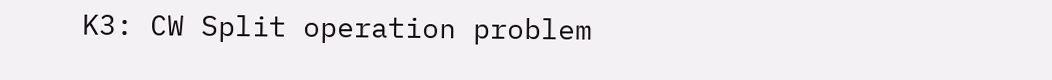K3: CW Split operation problem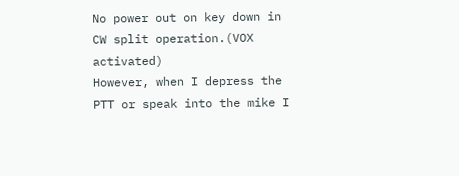No power out on key down in CW split operation.(VOX activated)
However, when I depress the PTT or speak into the mike I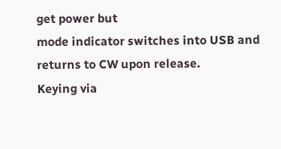get power but
mode indicator switches into USB and returns to CW upon release.
Keying via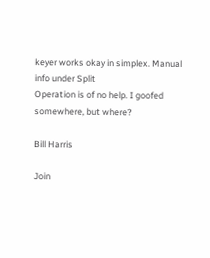keyer works okay in simplex. Manual info under Split
Operation is of no help. I goofed somewhere, but where?

Bill Harris

Join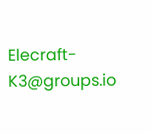Elecraft-K3@groups.io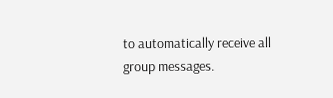to automatically receive all group messages.